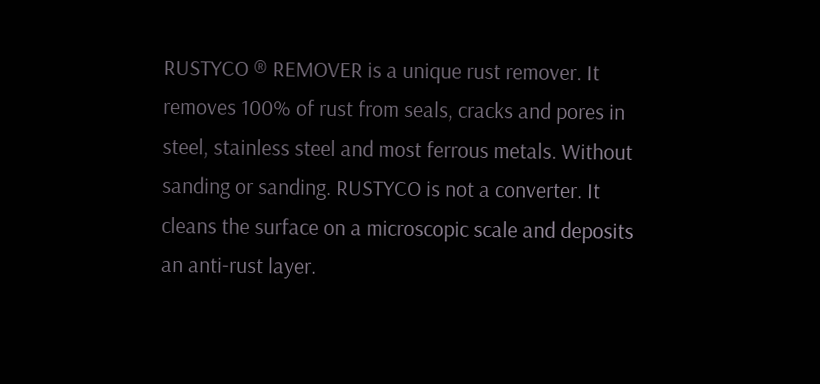RUSTYCO ® REMOVER is a unique rust remover. It removes 100% of rust from seals, cracks and pores in steel, stainless steel and most ferrous metals. Without sanding or sanding. RUSTYCO is not a converter. It cleans the surface on a microscopic scale and deposits an anti-rust layer.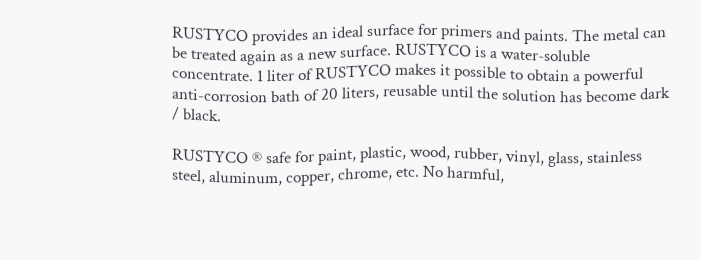RUSTYCO provides an ideal surface for primers and paints. The metal can be treated again as a new surface. RUSTYCO is a water-soluble concentrate. 1 liter of RUSTYCO makes it possible to obtain a powerful anti-corrosion bath of 20 liters, reusable until the solution has become dark / black.

RUSTYCO ® safe for paint, plastic, wood, rubber, vinyl, glass, stainless steel, aluminum, copper, chrome, etc. No harmful,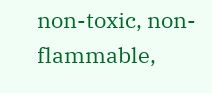non-toxic, non-flammable,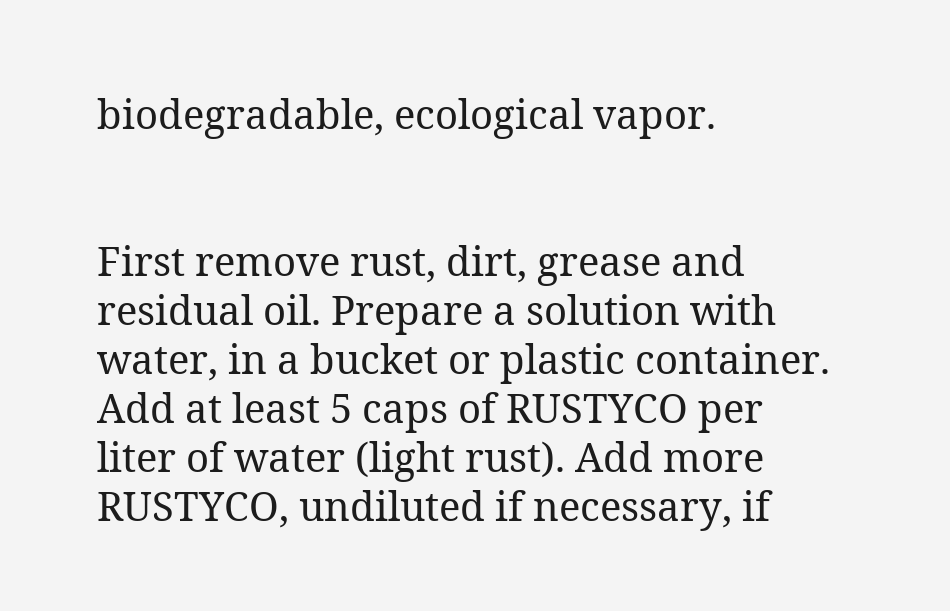biodegradable, ecological vapor.


First remove rust, dirt, grease and residual oil. Prepare a solution with water, in a bucket or plastic container. Add at least 5 caps of RUSTYCO per liter of water (light rust). Add more RUSTYCO, undiluted if necessary, if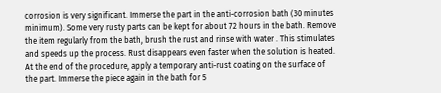corrosion is very significant. Immerse the part in the anti-corrosion bath (30 minutes minimum). Some very rusty parts can be kept for about 72 hours in the bath. Remove the item regularly from the bath, brush the rust and rinse with water . This stimulates and speeds up the process. Rust disappears even faster when the solution is heated. At the end of the procedure, apply a temporary anti-rust coating on the surface of the part. Immerse the piece again in the bath for 5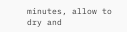minutes, allow to dry and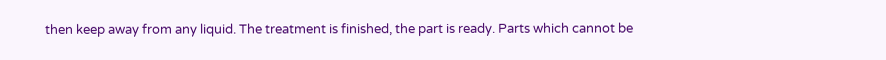then keep away from any liquid. The treatment is finished, the part is ready. Parts which cannot be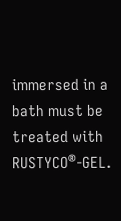immersed in a bath must be treated with RUSTYCO®-GEL.